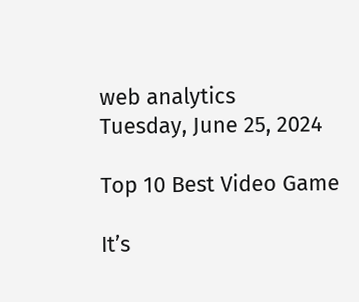web analytics
Tuesday, June 25, 2024

Top 10 Best Video Game

It’s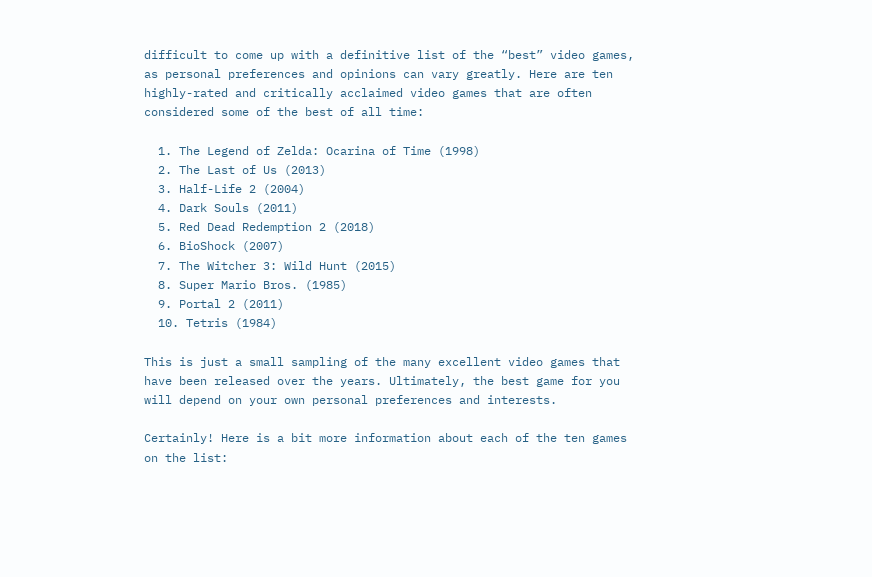difficult to come up with a definitive list of the “best” video games, as personal preferences and opinions can vary greatly. Here are ten highly-rated and critically acclaimed video games that are often considered some of the best of all time:

  1. The Legend of Zelda: Ocarina of Time (1998)
  2. The Last of Us (2013)
  3. Half-Life 2 (2004)
  4. Dark Souls (2011)
  5. Red Dead Redemption 2 (2018)
  6. BioShock (2007)
  7. The Witcher 3: Wild Hunt (2015)
  8. Super Mario Bros. (1985)
  9. Portal 2 (2011)
  10. Tetris (1984)

This is just a small sampling of the many excellent video games that have been released over the years. Ultimately, the best game for you will depend on your own personal preferences and interests.

Certainly! Here is a bit more information about each of the ten games on the list: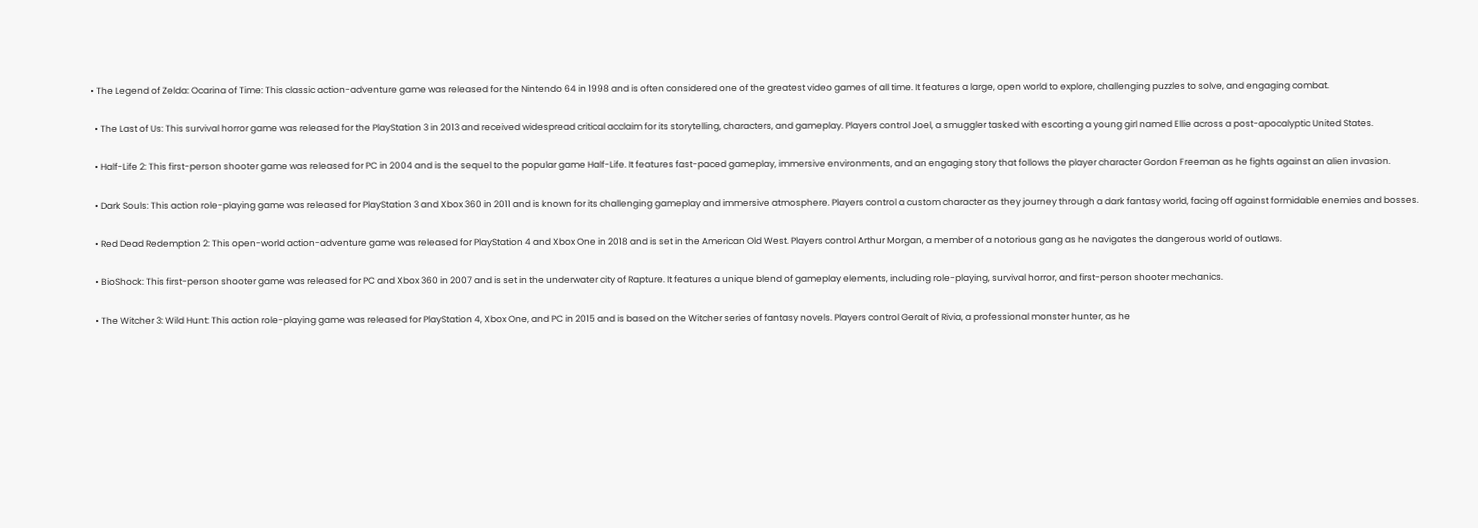• The Legend of Zelda: Ocarina of Time: This classic action-adventure game was released for the Nintendo 64 in 1998 and is often considered one of the greatest video games of all time. It features a large, open world to explore, challenging puzzles to solve, and engaging combat.

  • The Last of Us: This survival horror game was released for the PlayStation 3 in 2013 and received widespread critical acclaim for its storytelling, characters, and gameplay. Players control Joel, a smuggler tasked with escorting a young girl named Ellie across a post-apocalyptic United States.

  • Half-Life 2: This first-person shooter game was released for PC in 2004 and is the sequel to the popular game Half-Life. It features fast-paced gameplay, immersive environments, and an engaging story that follows the player character Gordon Freeman as he fights against an alien invasion.

  • Dark Souls: This action role-playing game was released for PlayStation 3 and Xbox 360 in 2011 and is known for its challenging gameplay and immersive atmosphere. Players control a custom character as they journey through a dark fantasy world, facing off against formidable enemies and bosses.

  • Red Dead Redemption 2: This open-world action-adventure game was released for PlayStation 4 and Xbox One in 2018 and is set in the American Old West. Players control Arthur Morgan, a member of a notorious gang as he navigates the dangerous world of outlaws.

  • BioShock: This first-person shooter game was released for PC and Xbox 360 in 2007 and is set in the underwater city of Rapture. It features a unique blend of gameplay elements, including role-playing, survival horror, and first-person shooter mechanics.

  • The Witcher 3: Wild Hunt: This action role-playing game was released for PlayStation 4, Xbox One, and PC in 2015 and is based on the Witcher series of fantasy novels. Players control Geralt of Rivia, a professional monster hunter, as he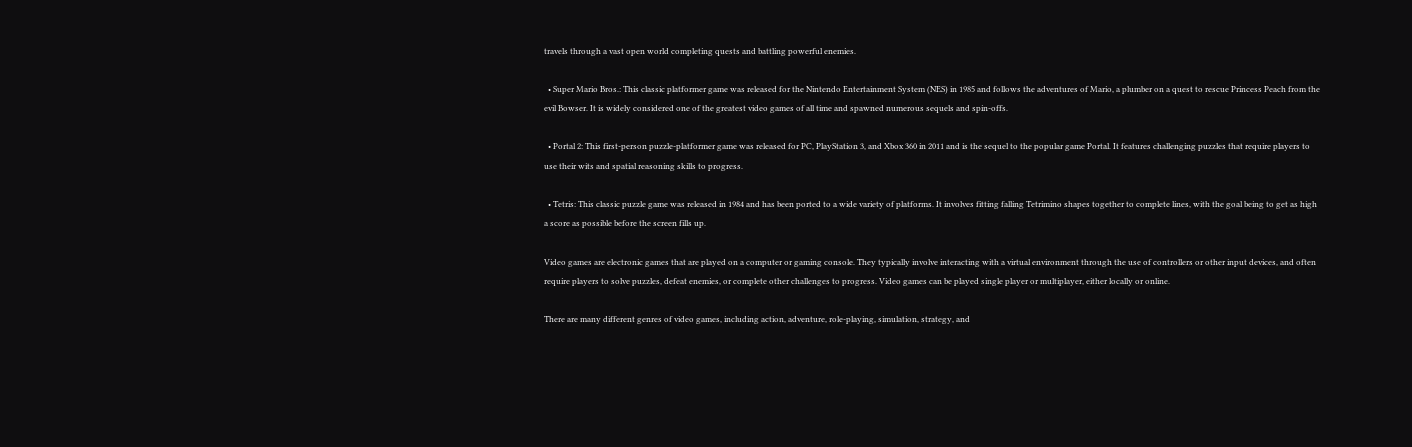travels through a vast open world completing quests and battling powerful enemies.

  • Super Mario Bros.: This classic platformer game was released for the Nintendo Entertainment System (NES) in 1985 and follows the adventures of Mario, a plumber on a quest to rescue Princess Peach from the evil Bowser. It is widely considered one of the greatest video games of all time and spawned numerous sequels and spin-offs.

  • Portal 2: This first-person puzzle-platformer game was released for PC, PlayStation 3, and Xbox 360 in 2011 and is the sequel to the popular game Portal. It features challenging puzzles that require players to use their wits and spatial reasoning skills to progress.

  • Tetris: This classic puzzle game was released in 1984 and has been ported to a wide variety of platforms. It involves fitting falling Tetrimino shapes together to complete lines, with the goal being to get as high a score as possible before the screen fills up.

Video games are electronic games that are played on a computer or gaming console. They typically involve interacting with a virtual environment through the use of controllers or other input devices, and often require players to solve puzzles, defeat enemies, or complete other challenges to progress. Video games can be played single player or multiplayer, either locally or online.

There are many different genres of video games, including action, adventure, role-playing, simulation, strategy, and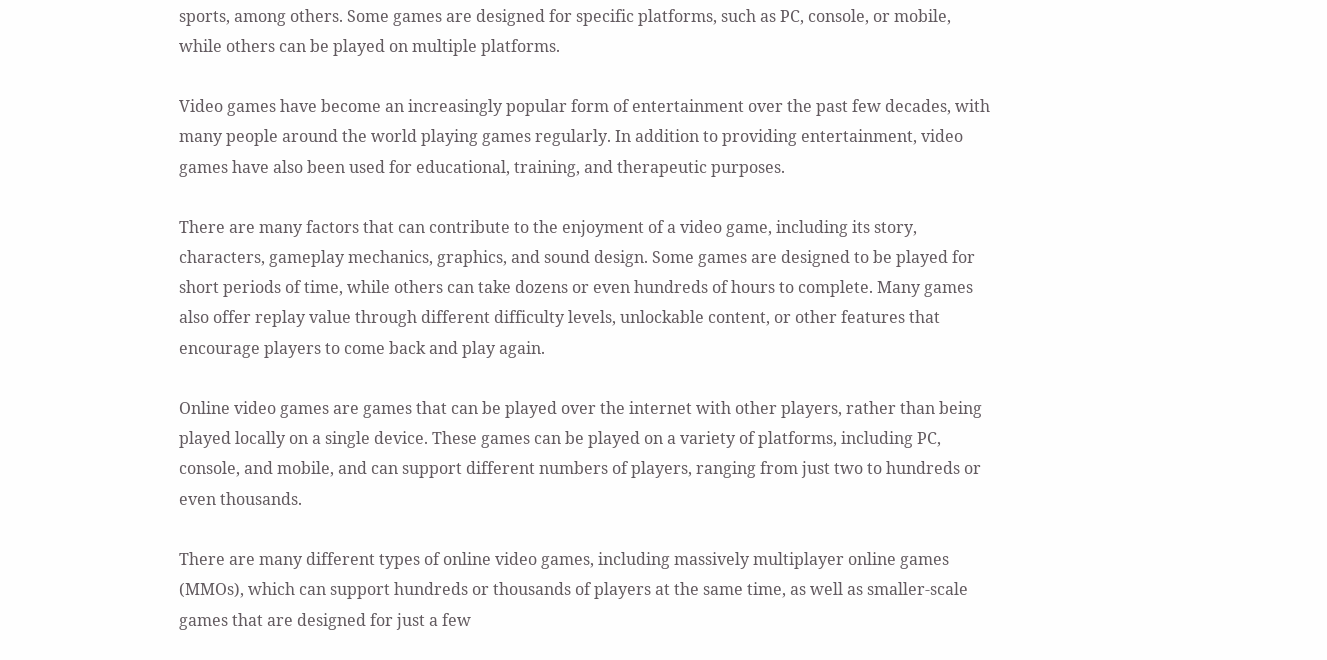sports, among others. Some games are designed for specific platforms, such as PC, console, or mobile, while others can be played on multiple platforms.

Video games have become an increasingly popular form of entertainment over the past few decades, with many people around the world playing games regularly. In addition to providing entertainment, video games have also been used for educational, training, and therapeutic purposes.

There are many factors that can contribute to the enjoyment of a video game, including its story, characters, gameplay mechanics, graphics, and sound design. Some games are designed to be played for short periods of time, while others can take dozens or even hundreds of hours to complete. Many games also offer replay value through different difficulty levels, unlockable content, or other features that encourage players to come back and play again.

Online video games are games that can be played over the internet with other players, rather than being played locally on a single device. These games can be played on a variety of platforms, including PC, console, and mobile, and can support different numbers of players, ranging from just two to hundreds or even thousands.

There are many different types of online video games, including massively multiplayer online games (MMOs), which can support hundreds or thousands of players at the same time, as well as smaller-scale games that are designed for just a few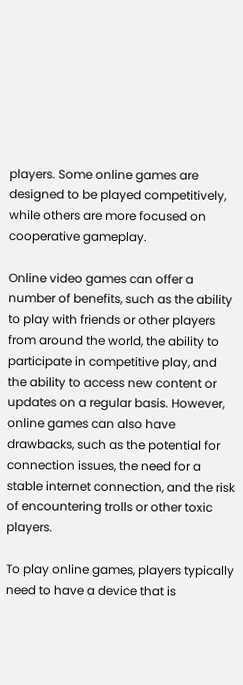players. Some online games are designed to be played competitively, while others are more focused on cooperative gameplay.

Online video games can offer a number of benefits, such as the ability to play with friends or other players from around the world, the ability to participate in competitive play, and the ability to access new content or updates on a regular basis. However, online games can also have drawbacks, such as the potential for connection issues, the need for a stable internet connection, and the risk of encountering trolls or other toxic players.

To play online games, players typically need to have a device that is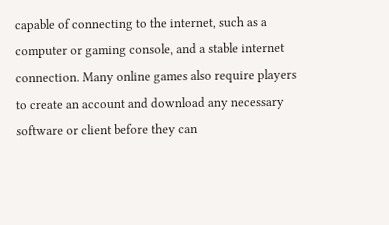capable of connecting to the internet, such as a computer or gaming console, and a stable internet connection. Many online games also require players to create an account and download any necessary software or client before they can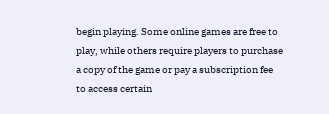begin playing. Some online games are free to play, while others require players to purchase a copy of the game or pay a subscription fee to access certain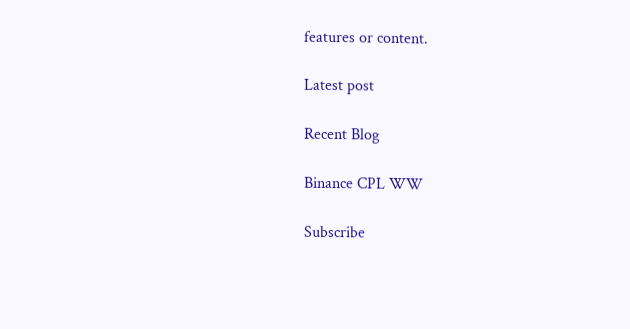features or content.

Latest post

Recent Blog

Binance CPL WW

Subscribe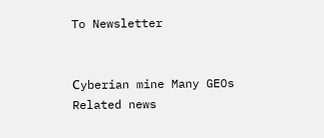To Newsletter


Сyberian mine Many GEOs
Related news